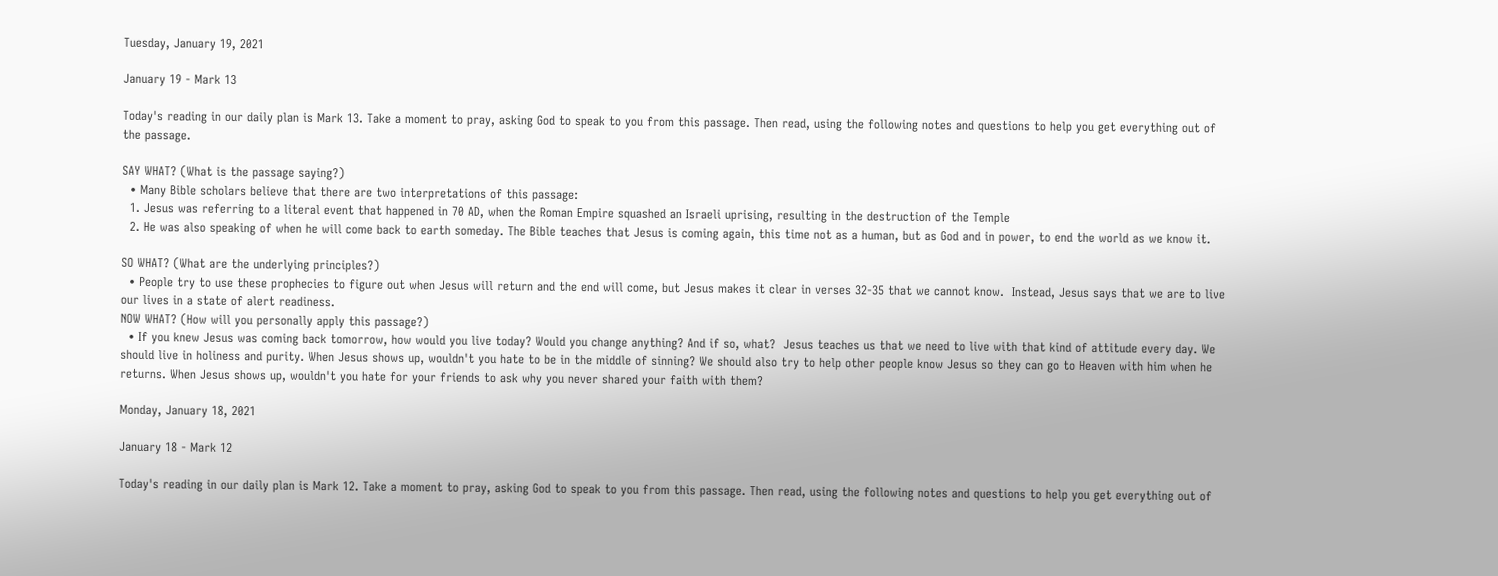Tuesday, January 19, 2021

January 19 - Mark 13

Today's reading in our daily plan is Mark 13. Take a moment to pray, asking God to speak to you from this passage. Then read, using the following notes and questions to help you get everything out of the passage.

SAY WHAT? (What is the passage saying?)
  • Many Bible scholars believe that there are two interpretations of this passage:
  1. Jesus was referring to a literal event that happened in 70 AD, when the Roman Empire squashed an Israeli uprising, resulting in the destruction of the Temple
  2. He was also speaking of when he will come back to earth someday. The Bible teaches that Jesus is coming again, this time not as a human, but as God and in power, to end the world as we know it.

SO WHAT? (What are the underlying principles?)
  • People try to use these prophecies to figure out when Jesus will return and the end will come, but Jesus makes it clear in verses 32-35 that we cannot know.  Instead, Jesus says that we are to live our lives in a state of alert readiness.
NOW WHAT? (How will you personally apply this passage?)
  • If you knew Jesus was coming back tomorrow, how would you live today? Would you change anything? And if so, what?  Jesus teaches us that we need to live with that kind of attitude every day. We should live in holiness and purity. When Jesus shows up, wouldn't you hate to be in the middle of sinning? We should also try to help other people know Jesus so they can go to Heaven with him when he returns. When Jesus shows up, wouldn't you hate for your friends to ask why you never shared your faith with them?

Monday, January 18, 2021

January 18 - Mark 12

Today's reading in our daily plan is Mark 12. Take a moment to pray, asking God to speak to you from this passage. Then read, using the following notes and questions to help you get everything out of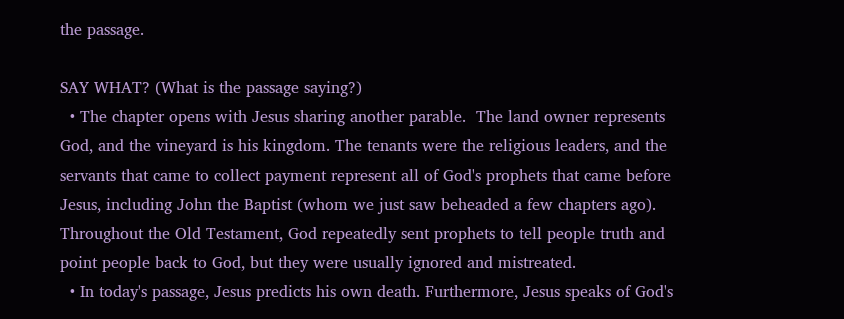the passage.

SAY WHAT? (What is the passage saying?)
  • The chapter opens with Jesus sharing another parable.  The land owner represents God, and the vineyard is his kingdom. The tenants were the religious leaders, and the servants that came to collect payment represent all of God's prophets that came before Jesus, including John the Baptist (whom we just saw beheaded a few chapters ago). Throughout the Old Testament, God repeatedly sent prophets to tell people truth and point people back to God, but they were usually ignored and mistreated.
  • In today's passage, Jesus predicts his own death. Furthermore, Jesus speaks of God's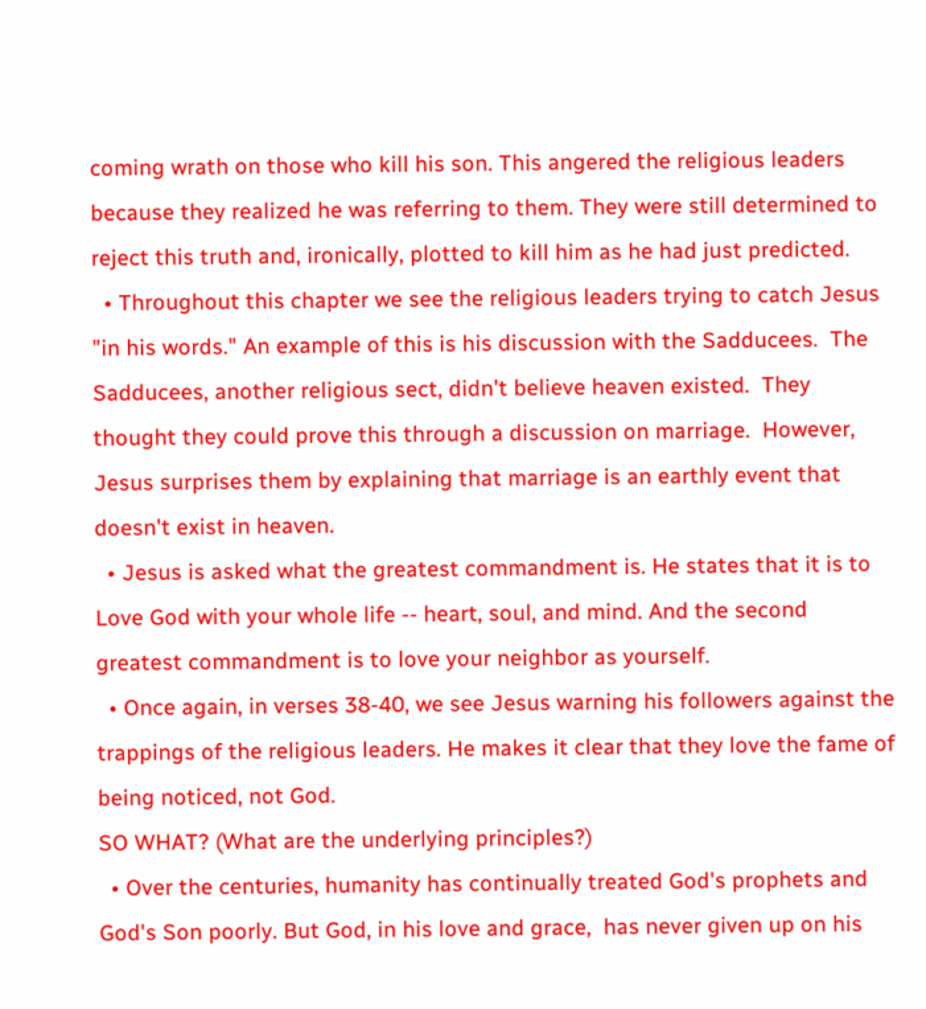coming wrath on those who kill his son. This angered the religious leaders because they realized he was referring to them. They were still determined to reject this truth and, ironically, plotted to kill him as he had just predicted.
  • Throughout this chapter we see the religious leaders trying to catch Jesus "in his words." An example of this is his discussion with the Sadducees.  The Sadducees, another religious sect, didn't believe heaven existed.  They thought they could prove this through a discussion on marriage.  However, Jesus surprises them by explaining that marriage is an earthly event that doesn't exist in heaven.
  • Jesus is asked what the greatest commandment is. He states that it is to Love God with your whole life -- heart, soul, and mind. And the second greatest commandment is to love your neighbor as yourself.
  • Once again, in verses 38-40, we see Jesus warning his followers against the trappings of the religious leaders. He makes it clear that they love the fame of being noticed, not God.
SO WHAT? (What are the underlying principles?)
  • Over the centuries, humanity has continually treated God's prophets and God's Son poorly. But God, in his love and grace,  has never given up on his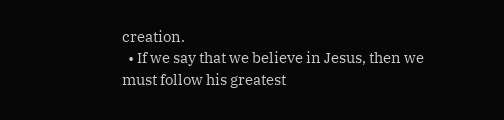creation.
  • If we say that we believe in Jesus, then we must follow his greatest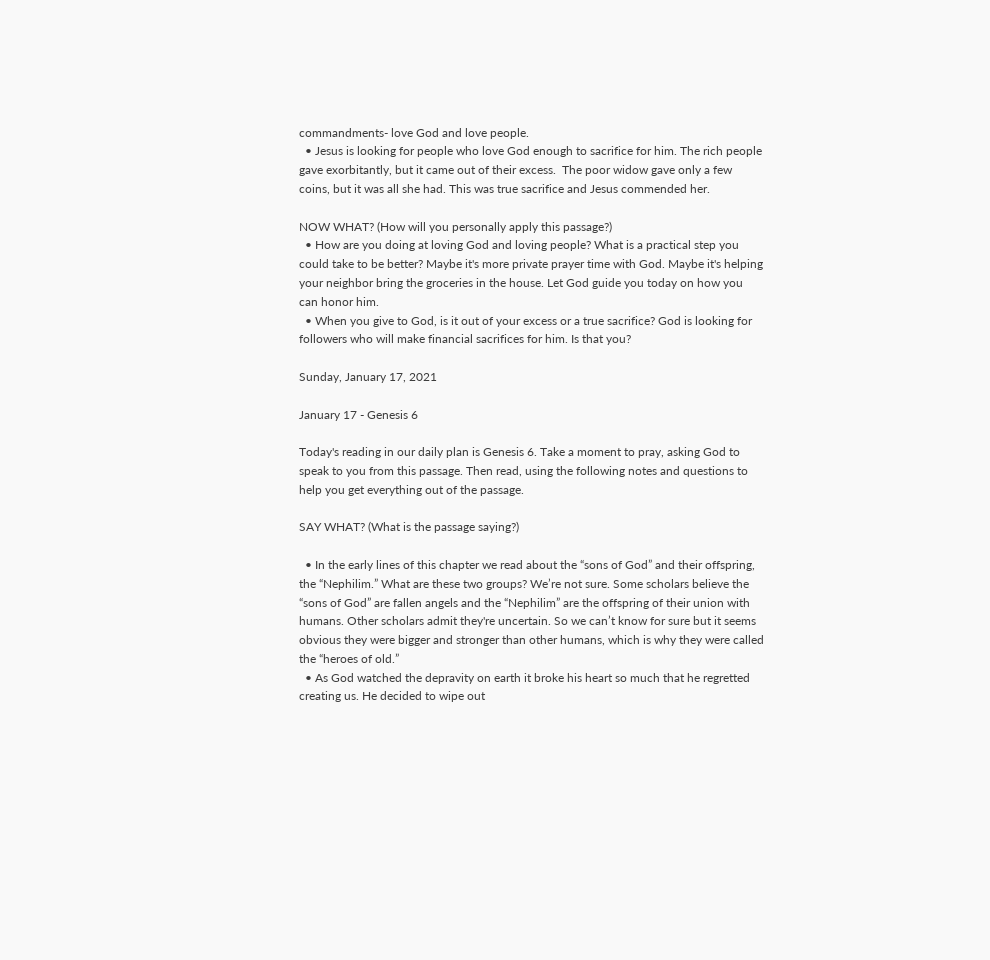commandments- love God and love people.
  • Jesus is looking for people who love God enough to sacrifice for him. The rich people gave exorbitantly, but it came out of their excess.  The poor widow gave only a few coins, but it was all she had. This was true sacrifice and Jesus commended her.

NOW WHAT? (How will you personally apply this passage?)
  • How are you doing at loving God and loving people? What is a practical step you could take to be better? Maybe it's more private prayer time with God. Maybe it's helping your neighbor bring the groceries in the house. Let God guide you today on how you can honor him.
  • When you give to God, is it out of your excess or a true sacrifice? God is looking for followers who will make financial sacrifices for him. Is that you?

Sunday, January 17, 2021

January 17 - Genesis 6

Today's reading in our daily plan is Genesis 6. Take a moment to pray, asking God to speak to you from this passage. Then read, using the following notes and questions to help you get everything out of the passage.

SAY WHAT? (What is the passage saying?)

  • In the early lines of this chapter we read about the “sons of God” and their offspring, the “Nephilim.” What are these two groups? We’re not sure. Some scholars believe the “sons of God” are fallen angels and the “Nephilim” are the offspring of their union with humans. Other scholars admit they're uncertain. So we can’t know for sure but it seems obvious they were bigger and stronger than other humans, which is why they were called the “heroes of old.”
  • As God watched the depravity on earth it broke his heart so much that he regretted creating us. He decided to wipe out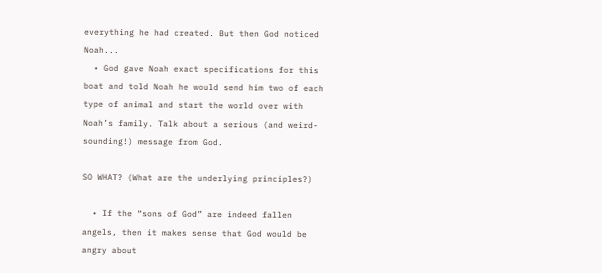everything he had created. But then God noticed Noah...
  • God gave Noah exact specifications for this boat and told Noah he would send him two of each type of animal and start the world over with Noah’s family. Talk about a serious (and weird-sounding!) message from God.

SO WHAT? (What are the underlying principles?)

  • If the “sons of God” are indeed fallen angels, then it makes sense that God would be angry about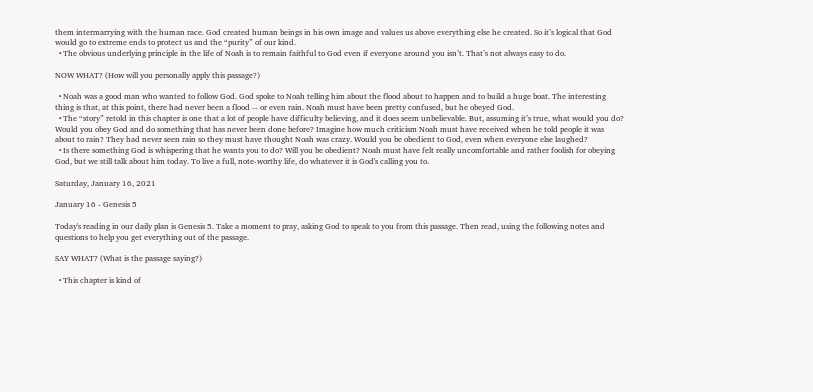them intermarrying with the human race. God created human beings in his own image and values us above everything else he created. So it’s logical that God would go to extreme ends to protect us and the “purity” of our kind.
  • The obvious underlying principle in the life of Noah is to remain faithful to God even if everyone around you isn’t. That’s not always easy to do.

NOW WHAT? (How will you personally apply this passage?)

  • Noah was a good man who wanted to follow God. God spoke to Noah telling him about the flood about to happen and to build a huge boat. The interesting thing is that, at this point, there had never been a flood -- or even rain. Noah must have been pretty confused, but he obeyed God.
  • The “story” retold in this chapter is one that a lot of people have difficulty believing, and it does seem unbelievable. But, assuming it’s true, what would you do? Would you obey God and do something that has never been done before? Imagine how much criticism Noah must have received when he told people it was about to rain? They had never seen rain so they must have thought Noah was crazy. Would you be obedient to God, even when everyone else laughed?
  • Is there something God is whispering that he wants you to do? Will you be obedient? Noah must have felt really uncomfortable and rather foolish for obeying God, but we still talk about him today. To live a full, note-worthy life, do whatever it is God's calling you to.

Saturday, January 16, 2021

January 16 - Genesis 5

Today's reading in our daily plan is Genesis 5. Take a moment to pray, asking God to speak to you from this passage. Then read, using the following notes and questions to help you get everything out of the passage.

SAY WHAT? (What is the passage saying?)

  • This chapter is kind of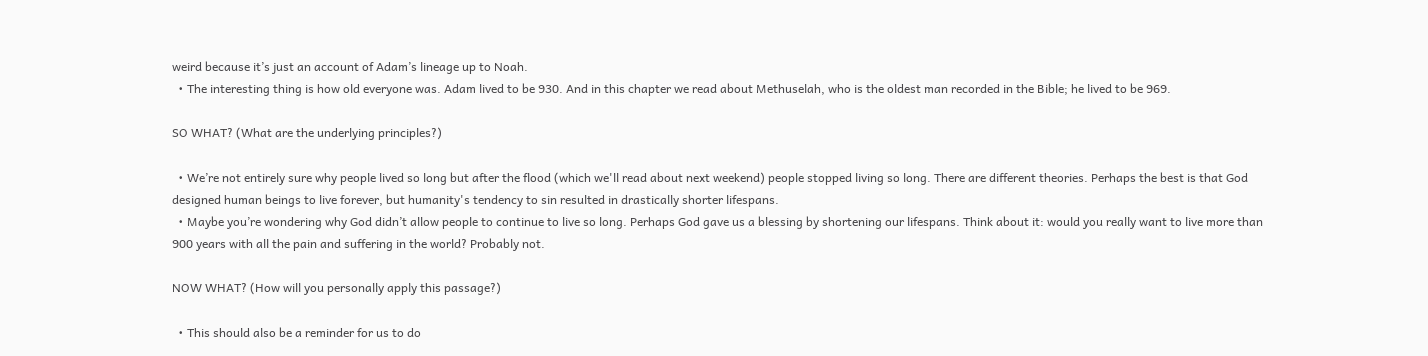weird because it’s just an account of Adam’s lineage up to Noah.
  • The interesting thing is how old everyone was. Adam lived to be 930. And in this chapter we read about Methuselah, who is the oldest man recorded in the Bible; he lived to be 969.

SO WHAT? (What are the underlying principles?)

  • We’re not entirely sure why people lived so long but after the flood (which we'll read about next weekend) people stopped living so long. There are different theories. Perhaps the best is that God designed human beings to live forever, but humanity's tendency to sin resulted in drastically shorter lifespans.
  • Maybe you’re wondering why God didn’t allow people to continue to live so long. Perhaps God gave us a blessing by shortening our lifespans. Think about it: would you really want to live more than 900 years with all the pain and suffering in the world? Probably not.

NOW WHAT? (How will you personally apply this passage?)

  • This should also be a reminder for us to do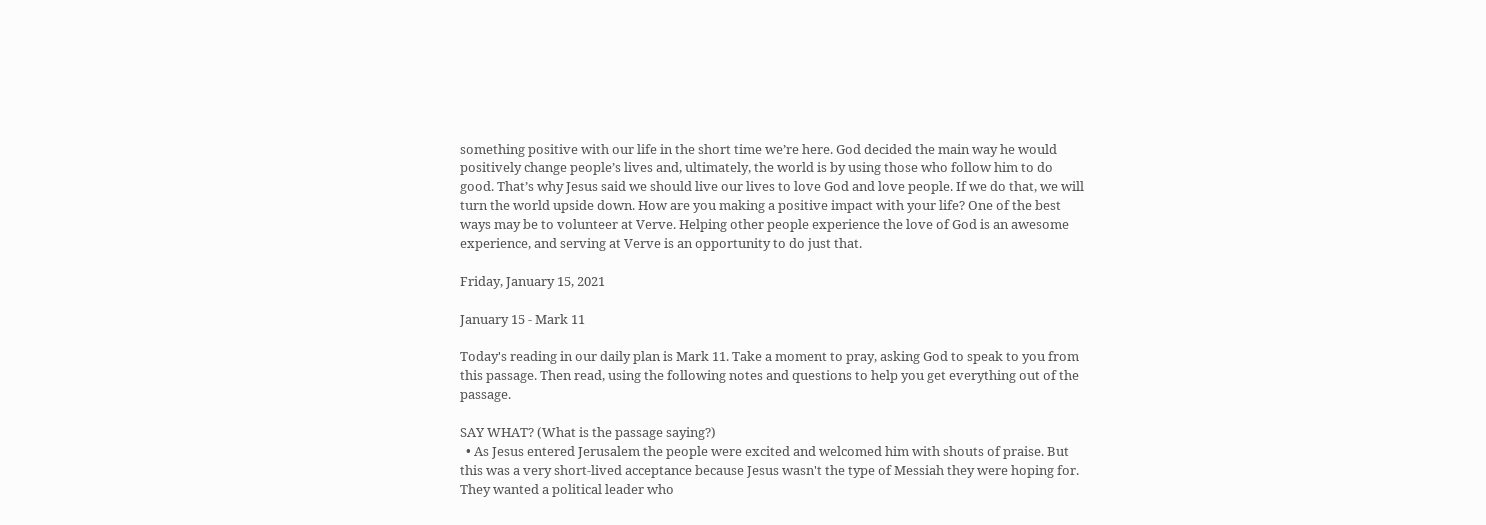something positive with our life in the short time we’re here. God decided the main way he would positively change people’s lives and, ultimately, the world is by using those who follow him to do good. That’s why Jesus said we should live our lives to love God and love people. If we do that, we will turn the world upside down. How are you making a positive impact with your life? One of the best ways may be to volunteer at Verve. Helping other people experience the love of God is an awesome experience, and serving at Verve is an opportunity to do just that.

Friday, January 15, 2021

January 15 - Mark 11

Today's reading in our daily plan is Mark 11. Take a moment to pray, asking God to speak to you from this passage. Then read, using the following notes and questions to help you get everything out of the passage.

SAY WHAT? (What is the passage saying?)
  • As Jesus entered Jerusalem the people were excited and welcomed him with shouts of praise. But this was a very short-lived acceptance because Jesus wasn't the type of Messiah they were hoping for. They wanted a political leader who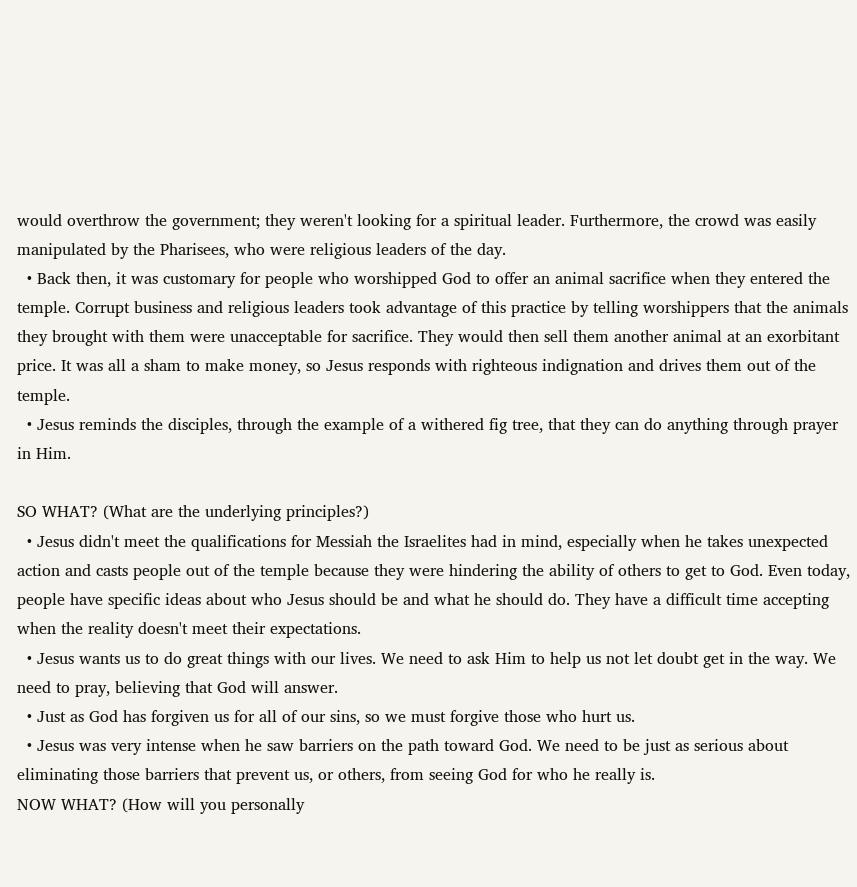would overthrow the government; they weren't looking for a spiritual leader. Furthermore, the crowd was easily manipulated by the Pharisees, who were religious leaders of the day.
  • Back then, it was customary for people who worshipped God to offer an animal sacrifice when they entered the temple. Corrupt business and religious leaders took advantage of this practice by telling worshippers that the animals they brought with them were unacceptable for sacrifice. They would then sell them another animal at an exorbitant price. It was all a sham to make money, so Jesus responds with righteous indignation and drives them out of the temple.
  • Jesus reminds the disciples, through the example of a withered fig tree, that they can do anything through prayer in Him.

SO WHAT? (What are the underlying principles?)
  • Jesus didn't meet the qualifications for Messiah the Israelites had in mind, especially when he takes unexpected action and casts people out of the temple because they were hindering the ability of others to get to God. Even today, people have specific ideas about who Jesus should be and what he should do. They have a difficult time accepting when the reality doesn't meet their expectations.
  • Jesus wants us to do great things with our lives. We need to ask Him to help us not let doubt get in the way. We need to pray, believing that God will answer.
  • Just as God has forgiven us for all of our sins, so we must forgive those who hurt us.
  • Jesus was very intense when he saw barriers on the path toward God. We need to be just as serious about eliminating those barriers that prevent us, or others, from seeing God for who he really is.
NOW WHAT? (How will you personally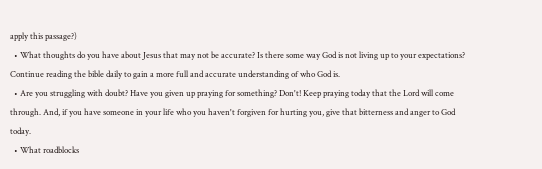apply this passage?)
  • What thoughts do you have about Jesus that may not be accurate? Is there some way God is not living up to your expectations? Continue reading the bible daily to gain a more full and accurate understanding of who God is.
  • Are you struggling with doubt? Have you given up praying for something? Don't! Keep praying today that the Lord will come through. And, if you have someone in your life who you haven't forgiven for hurting you, give that bitterness and anger to God today.
  • What roadblocks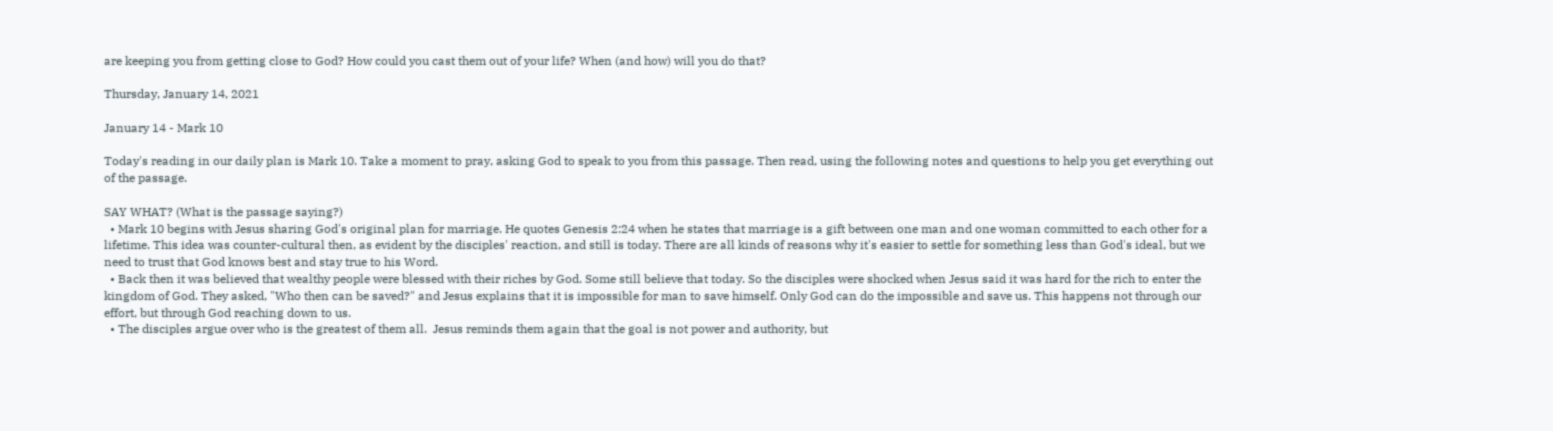are keeping you from getting close to God? How could you cast them out of your life? When (and how) will you do that?

Thursday, January 14, 2021

January 14 - Mark 10

Today's reading in our daily plan is Mark 10. Take a moment to pray, asking God to speak to you from this passage. Then read, using the following notes and questions to help you get everything out of the passage.

SAY WHAT? (What is the passage saying?)
  • Mark 10 begins with Jesus sharing God's original plan for marriage. He quotes Genesis 2:24 when he states that marriage is a gift between one man and one woman committed to each other for a lifetime. This idea was counter-cultural then, as evident by the disciples' reaction, and still is today. There are all kinds of reasons why it's easier to settle for something less than God's ideal, but we need to trust that God knows best and stay true to his Word.
  • Back then it was believed that wealthy people were blessed with their riches by God. Some still believe that today. So the disciples were shocked when Jesus said it was hard for the rich to enter the kingdom of God. They asked, "Who then can be saved?" and Jesus explains that it is impossible for man to save himself. Only God can do the impossible and save us. This happens not through our effort, but through God reaching down to us.
  • The disciples argue over who is the greatest of them all.  Jesus reminds them again that the goal is not power and authority, but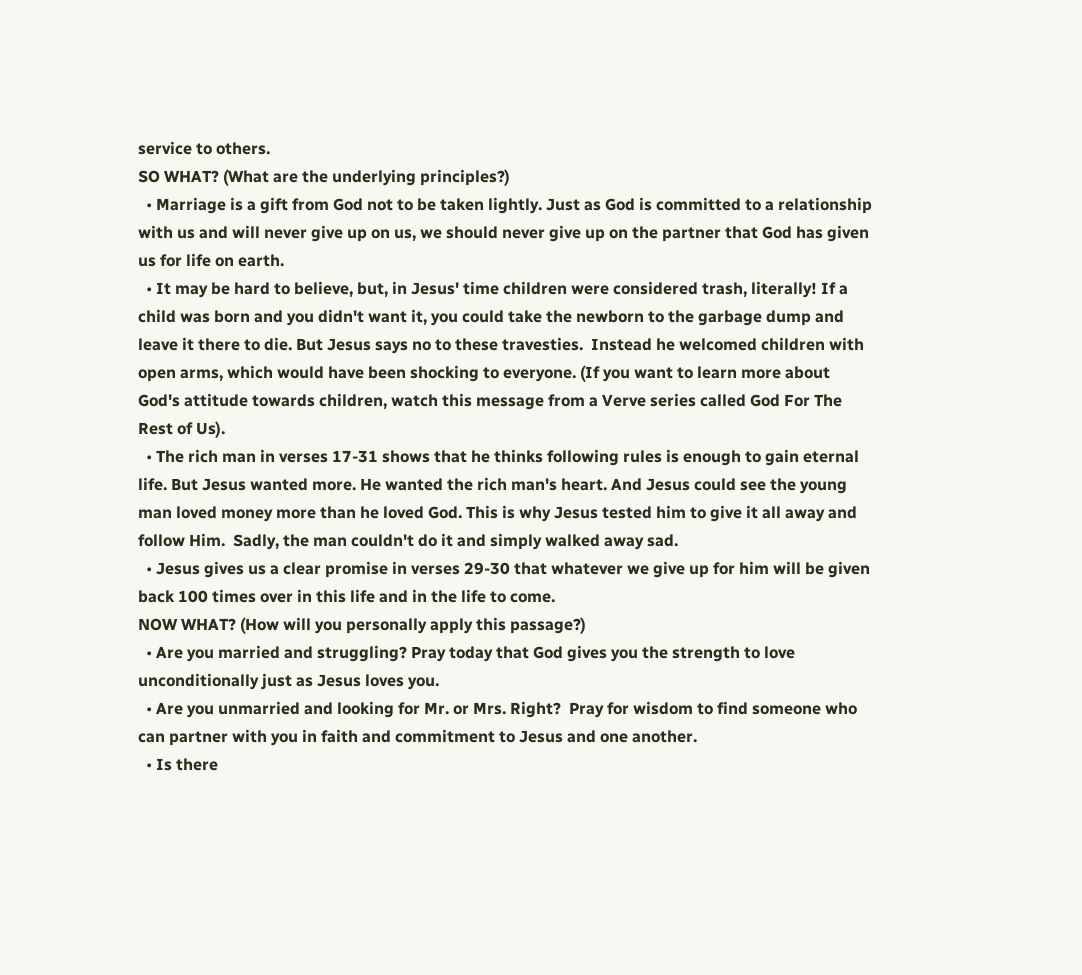service to others.
SO WHAT? (What are the underlying principles?)
  • Marriage is a gift from God not to be taken lightly. Just as God is committed to a relationship with us and will never give up on us, we should never give up on the partner that God has given us for life on earth.
  • It may be hard to believe, but, in Jesus' time children were considered trash, literally! If a child was born and you didn't want it, you could take the newborn to the garbage dump and leave it there to die. But Jesus says no to these travesties.  Instead he welcomed children with open arms, which would have been shocking to everyone. (If you want to learn more about God's attitude towards children, watch this message from a Verve series called God For The Rest of Us).
  • The rich man in verses 17-31 shows that he thinks following rules is enough to gain eternal life. But Jesus wanted more. He wanted the rich man's heart. And Jesus could see the young man loved money more than he loved God. This is why Jesus tested him to give it all away and follow Him.  Sadly, the man couldn't do it and simply walked away sad.
  • Jesus gives us a clear promise in verses 29-30 that whatever we give up for him will be given back 100 times over in this life and in the life to come.
NOW WHAT? (How will you personally apply this passage?)
  • Are you married and struggling? Pray today that God gives you the strength to love unconditionally just as Jesus loves you.
  • Are you unmarried and looking for Mr. or Mrs. Right?  Pray for wisdom to find someone who can partner with you in faith and commitment to Jesus and one another.
  • Is there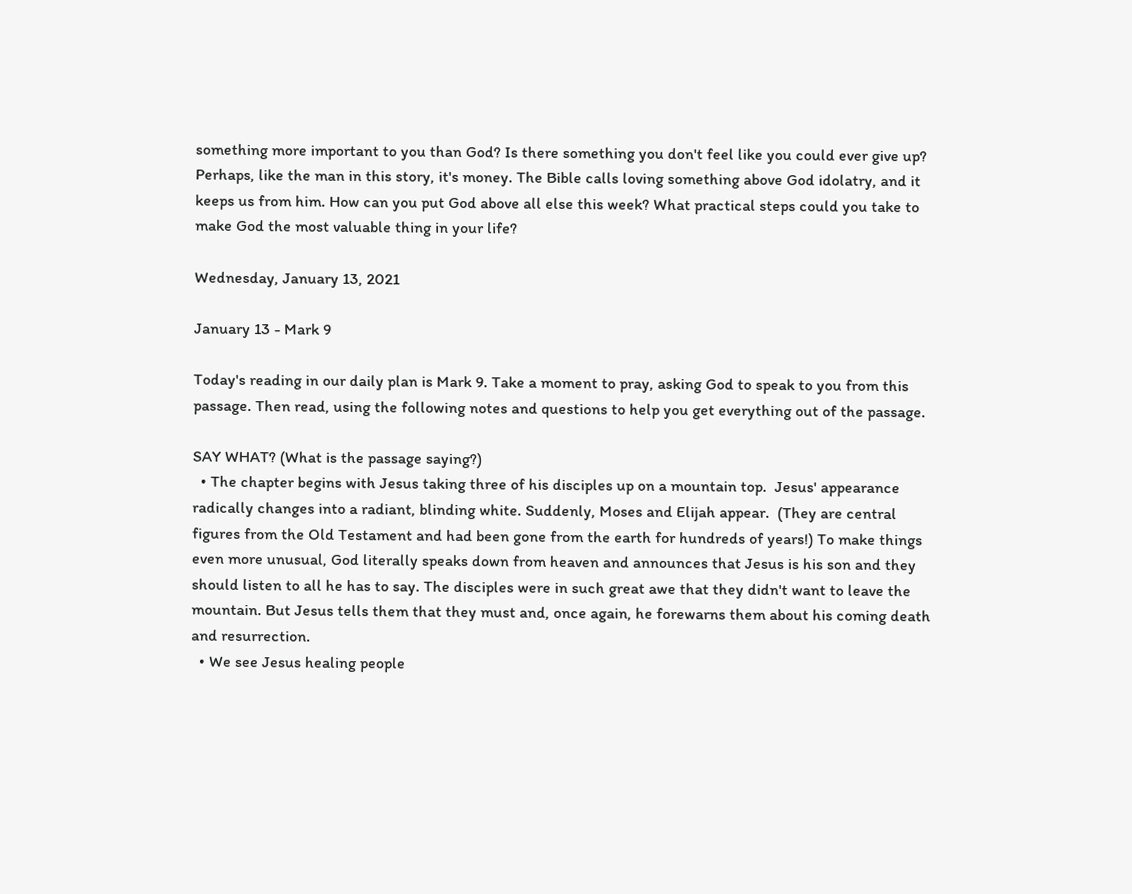something more important to you than God? Is there something you don't feel like you could ever give up? Perhaps, like the man in this story, it's money. The Bible calls loving something above God idolatry, and it keeps us from him. How can you put God above all else this week? What practical steps could you take to make God the most valuable thing in your life?

Wednesday, January 13, 2021

January 13 - Mark 9

Today's reading in our daily plan is Mark 9. Take a moment to pray, asking God to speak to you from this passage. Then read, using the following notes and questions to help you get everything out of the passage.

SAY WHAT? (What is the passage saying?)
  • The chapter begins with Jesus taking three of his disciples up on a mountain top.  Jesus' appearance radically changes into a radiant, blinding white. Suddenly, Moses and Elijah appear.  (They are central figures from the Old Testament and had been gone from the earth for hundreds of years!) To make things even more unusual, God literally speaks down from heaven and announces that Jesus is his son and they should listen to all he has to say. The disciples were in such great awe that they didn't want to leave the mountain. But Jesus tells them that they must and, once again, he forewarns them about his coming death and resurrection.
  • We see Jesus healing people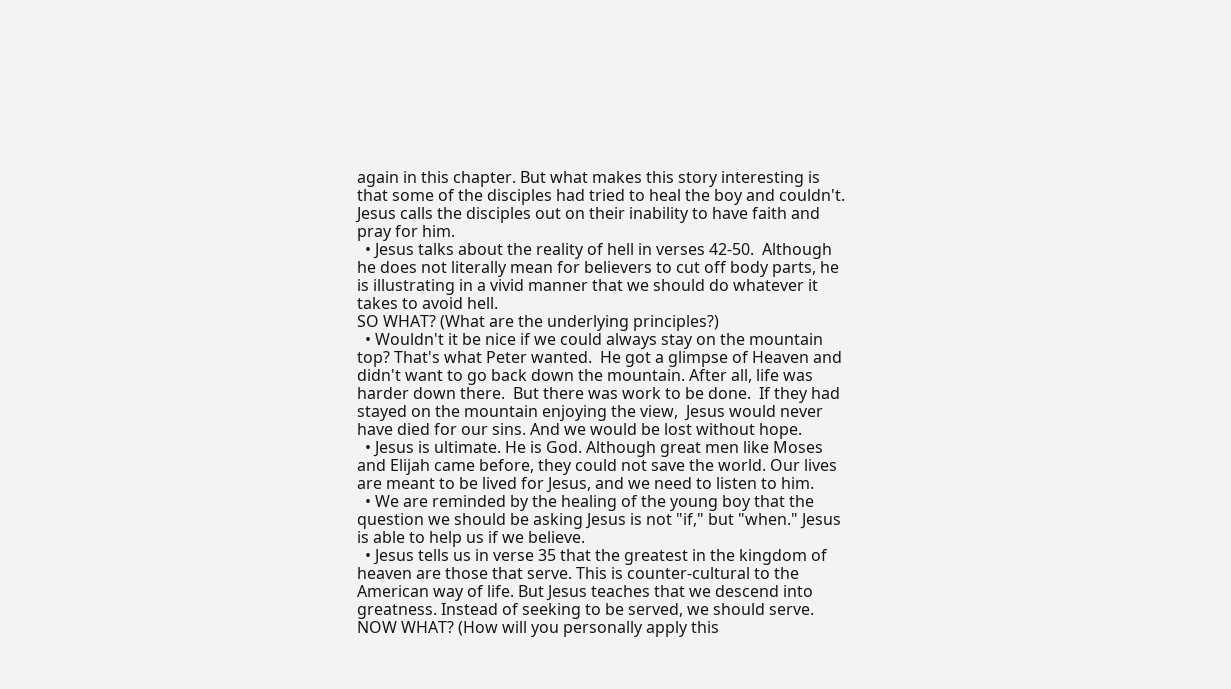again in this chapter. But what makes this story interesting is that some of the disciples had tried to heal the boy and couldn't. Jesus calls the disciples out on their inability to have faith and pray for him.
  • Jesus talks about the reality of hell in verses 42-50.  Although he does not literally mean for believers to cut off body parts, he is illustrating in a vivid manner that we should do whatever it takes to avoid hell.
SO WHAT? (What are the underlying principles?)
  • Wouldn't it be nice if we could always stay on the mountain top? That's what Peter wanted.  He got a glimpse of Heaven and didn't want to go back down the mountain. After all, life was harder down there.  But there was work to be done.  If they had stayed on the mountain enjoying the view,  Jesus would never have died for our sins. And we would be lost without hope.
  • Jesus is ultimate. He is God. Although great men like Moses and Elijah came before, they could not save the world. Our lives are meant to be lived for Jesus, and we need to listen to him.
  • We are reminded by the healing of the young boy that the question we should be asking Jesus is not "if," but "when." Jesus is able to help us if we believe.
  • Jesus tells us in verse 35 that the greatest in the kingdom of heaven are those that serve. This is counter-cultural to the American way of life. But Jesus teaches that we descend into greatness. Instead of seeking to be served, we should serve.
NOW WHAT? (How will you personally apply this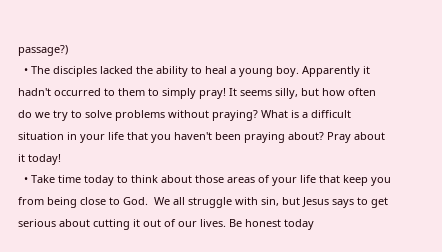passage?)
  • The disciples lacked the ability to heal a young boy. Apparently it hadn't occurred to them to simply pray! It seems silly, but how often do we try to solve problems without praying? What is a difficult situation in your life that you haven't been praying about? Pray about it today!
  • Take time today to think about those areas of your life that keep you from being close to God.  We all struggle with sin, but Jesus says to get serious about cutting it out of our lives. Be honest today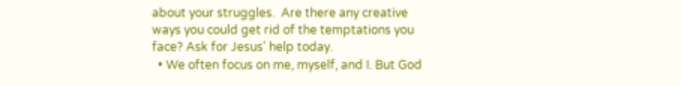about your struggles.  Are there any creative ways you could get rid of the temptations you face? Ask for Jesus' help today.
  • We often focus on me, myself, and I. But God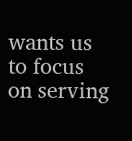wants us to focus on serving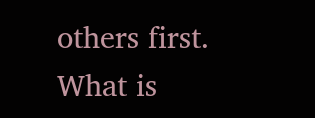others first. What is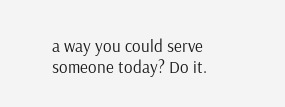a way you could serve someone today? Do it.